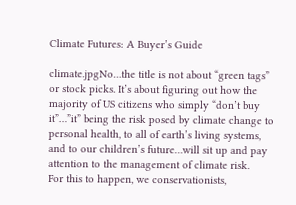Climate Futures: A Buyer’s Guide

climate.jpgNo…the title is not about “green tags” or stock picks. It’s about figuring out how the majority of US citizens who simply “don’t buy it”…”it” being the risk posed by climate change to personal health, to all of earth’s living systems, and to our children’s future…will sit up and pay attention to the management of climate risk.
For this to happen, we conservationists,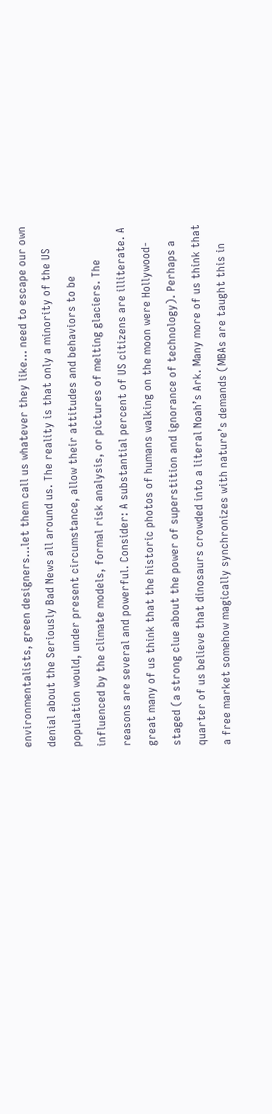environmentalists, green designers…let them call us whatever they like… need to escape our own denial about the Seriously Bad News all around us. The reality is that only a minority of the US population would, under present circumstance, allow their attitudes and behaviors to be influenced by the climate models, formal risk analysis, or pictures of melting glaciers. The reasons are several and powerful. Consider: A substantial percent of US citizens are illiterate. A great many of us think that the historic photos of humans walking on the moon were Hollywood-staged (a strong clue about the power of superstition and ignorance of technology). Perhaps a quarter of us believe that dinosaurs crowded into a literal Noah’s Ark. Many more of us think that a free market somehow magically synchronizes with nature’s demands (MBAs are taught this in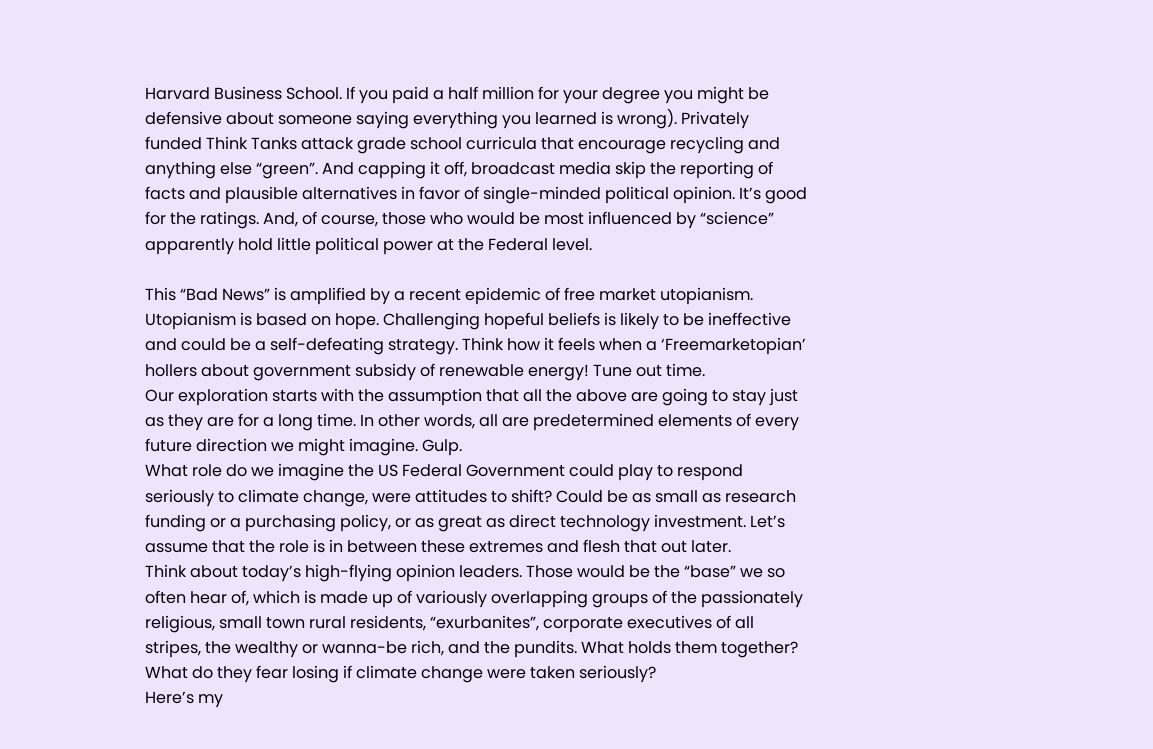Harvard Business School. If you paid a half million for your degree you might be defensive about someone saying everything you learned is wrong). Privately funded Think Tanks attack grade school curricula that encourage recycling and anything else “green”. And capping it off, broadcast media skip the reporting of facts and plausible alternatives in favor of single-minded political opinion. It’s good for the ratings. And, of course, those who would be most influenced by “science” apparently hold little political power at the Federal level.

This “Bad News” is amplified by a recent epidemic of free market utopianism. Utopianism is based on hope. Challenging hopeful beliefs is likely to be ineffective and could be a self-defeating strategy. Think how it feels when a ‘Freemarketopian’ hollers about government subsidy of renewable energy! Tune out time.
Our exploration starts with the assumption that all the above are going to stay just as they are for a long time. In other words, all are predetermined elements of every future direction we might imagine. Gulp.
What role do we imagine the US Federal Government could play to respond seriously to climate change, were attitudes to shift? Could be as small as research funding or a purchasing policy, or as great as direct technology investment. Let’s assume that the role is in between these extremes and flesh that out later.
Think about today’s high-flying opinion leaders. Those would be the “base” we so often hear of, which is made up of variously overlapping groups of the passionately religious, small town rural residents, “exurbanites”, corporate executives of all stripes, the wealthy or wanna-be rich, and the pundits. What holds them together? What do they fear losing if climate change were taken seriously?
Here’s my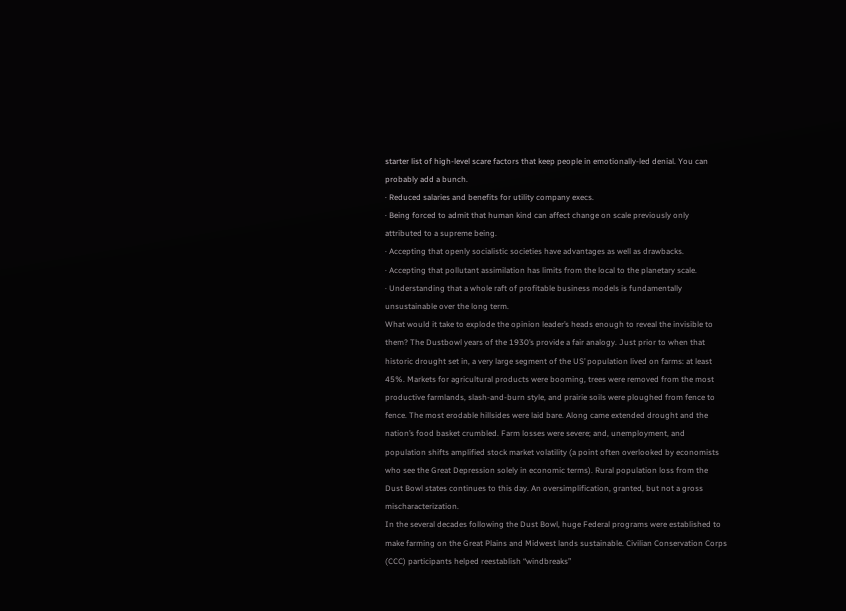starter list of high-level scare factors that keep people in emotionally-led denial. You can probably add a bunch.
· Reduced salaries and benefits for utility company execs.
· Being forced to admit that human kind can affect change on scale previously only attributed to a supreme being.
· Accepting that openly socialistic societies have advantages as well as drawbacks.
· Accepting that pollutant assimilation has limits from the local to the planetary scale.
· Understanding that a whole raft of profitable business models is fundamentally unsustainable over the long term.
What would it take to explode the opinion leader’s heads enough to reveal the invisible to them? The Dustbowl years of the 1930’s provide a fair analogy. Just prior to when that historic drought set in, a very large segment of the US’ population lived on farms: at least 45%. Markets for agricultural products were booming, trees were removed from the most productive farmlands, slash-and-burn style, and prairie soils were ploughed from fence to fence. The most erodable hillsides were laid bare. Along came extended drought and the nation’s food basket crumbled. Farm losses were severe; and, unemployment, and population shifts amplified stock market volatility (a point often overlooked by economists who see the Great Depression solely in economic terms). Rural population loss from the Dust Bowl states continues to this day. An oversimplification, granted, but not a gross mischaracterization.
In the several decades following the Dust Bowl, huge Federal programs were established to make farming on the Great Plains and Midwest lands sustainable. Civilian Conservation Corps (CCC) participants helped reestablish “windbreaks”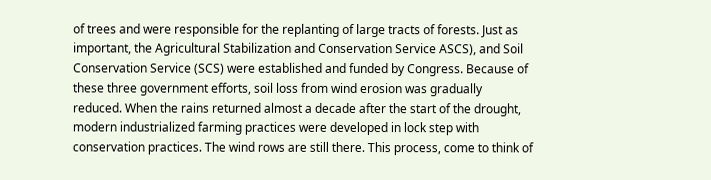of trees and were responsible for the replanting of large tracts of forests. Just as important, the Agricultural Stabilization and Conservation Service ASCS), and Soil Conservation Service (SCS) were established and funded by Congress. Because of these three government efforts, soil loss from wind erosion was gradually reduced. When the rains returned almost a decade after the start of the drought, modern industrialized farming practices were developed in lock step with conservation practices. The wind rows are still there. This process, come to think of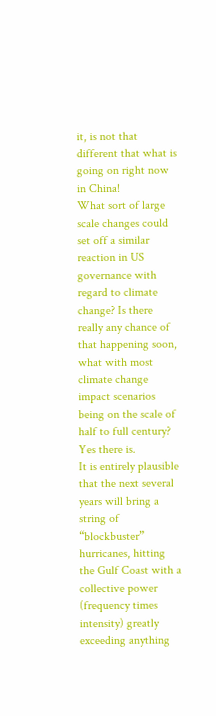it, is not that different that what is going on right now in China!
What sort of large scale changes could set off a similar reaction in US governance with regard to climate change? Is there really any chance of that happening soon, what with most climate change impact scenarios being on the scale of half to full century? Yes there is.
It is entirely plausible that the next several years will bring a string of “blockbuster” hurricanes, hitting the Gulf Coast with a collective power (frequency times intensity) greatly exceeding anything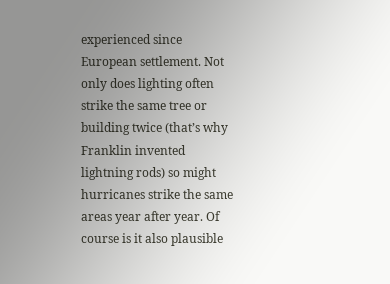experienced since European settlement. Not only does lighting often strike the same tree or building twice (that’s why Franklin invented lightning rods) so might hurricanes strike the same areas year after year. Of course is it also plausible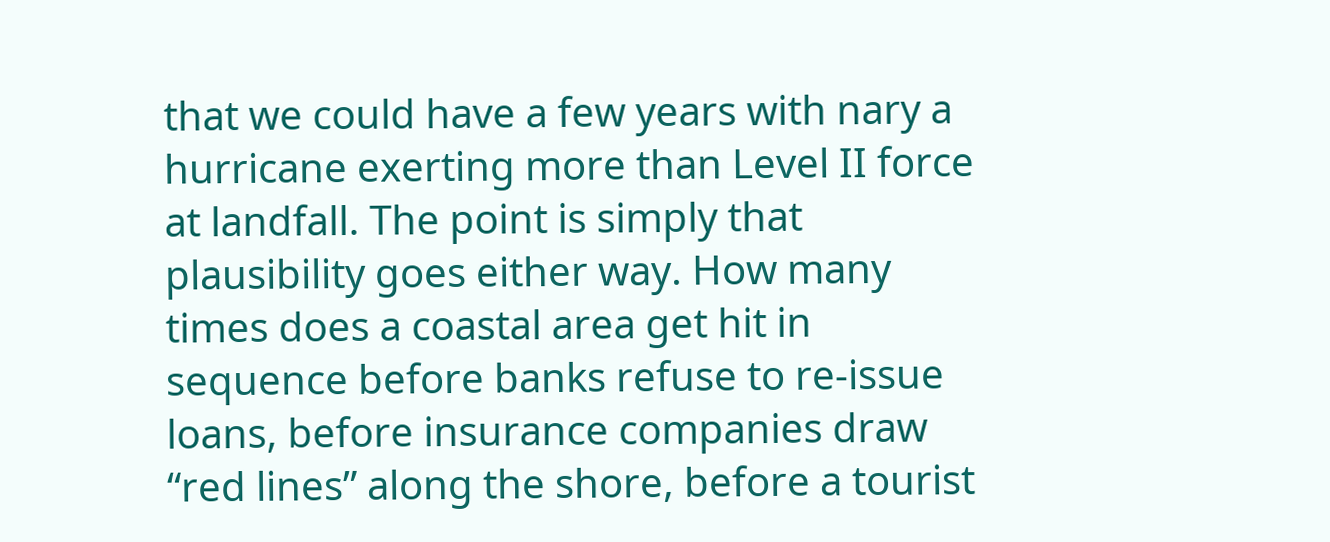that we could have a few years with nary a hurricane exerting more than Level II force at landfall. The point is simply that plausibility goes either way. How many times does a coastal area get hit in sequence before banks refuse to re-issue loans, before insurance companies draw “red lines” along the shore, before a tourist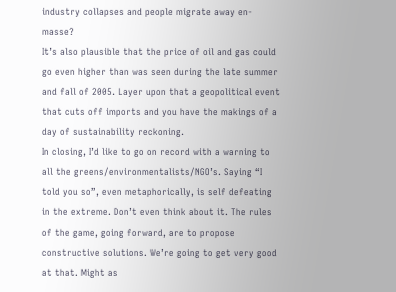industry collapses and people migrate away en-masse?
It’s also plausible that the price of oil and gas could go even higher than was seen during the late summer and fall of 2005. Layer upon that a geopolitical event that cuts off imports and you have the makings of a day of sustainability reckoning.
In closing, I’d like to go on record with a warning to all the greens/environmentalists/NGO’s. Saying “I told you so”, even metaphorically, is self defeating in the extreme. Don’t even think about it. The rules of the game, going forward, are to propose constructive solutions. We’re going to get very good at that. Might as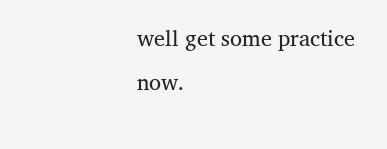well get some practice now.